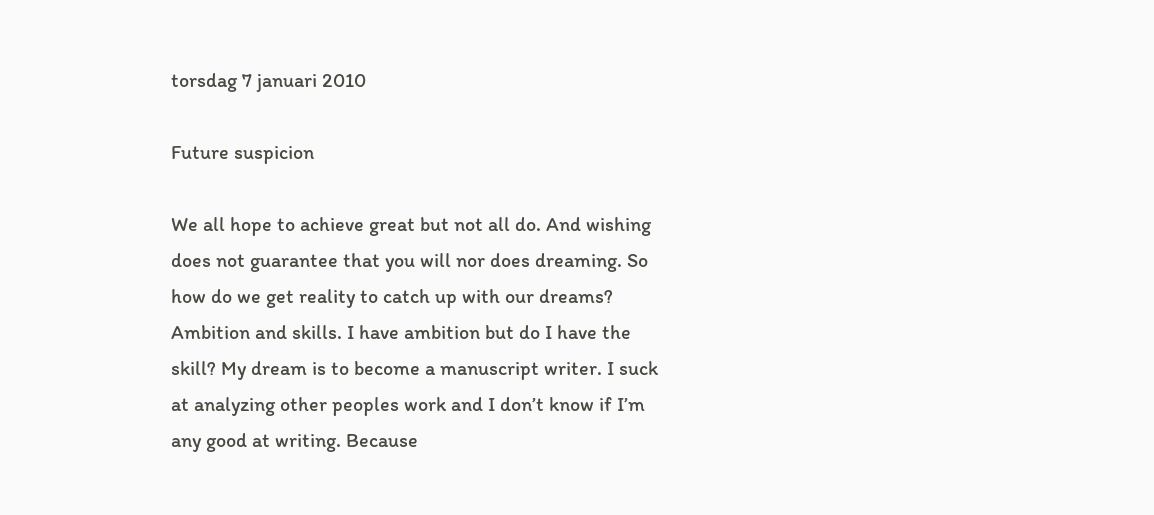torsdag 7 januari 2010

Future suspicion

We all hope to achieve great but not all do. And wishing does not guarantee that you will nor does dreaming. So how do we get reality to catch up with our dreams? Ambition and skills. I have ambition but do I have the skill? My dream is to become a manuscript writer. I suck at analyzing other peoples work and I don’t know if I’m any good at writing. Because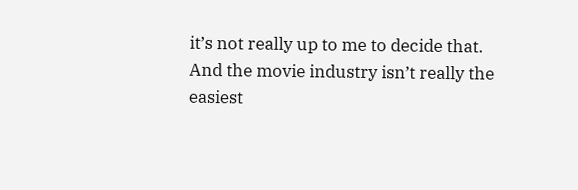it’s not really up to me to decide that. And the movie industry isn’t really the easiest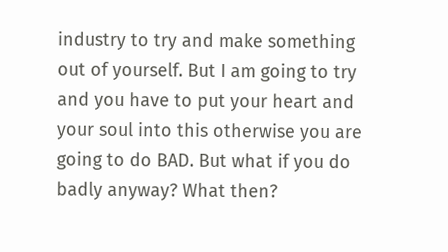industry to try and make something out of yourself. But I am going to try and you have to put your heart and your soul into this otherwise you are going to do BAD. But what if you do badly anyway? What then?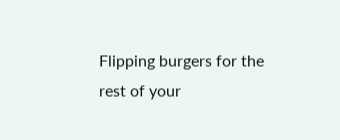Flipping burgers for the rest of your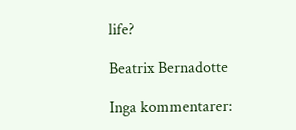life?

Beatrix Bernadotte

Inga kommentarer: